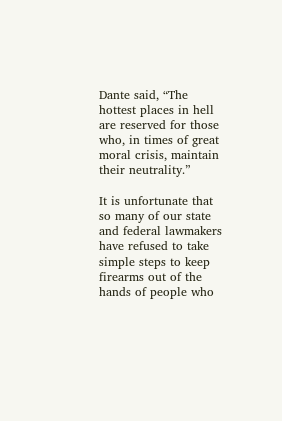Dante said, “The hottest places in hell are reserved for those who, in times of great moral crisis, maintain their neutrality.”

It is unfortunate that so many of our state and federal lawmakers have refused to take simple steps to keep firearms out of the hands of people who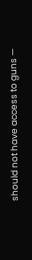should not have access to guns —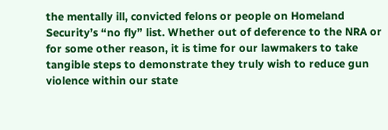the mentally ill, convicted felons or people on Homeland Security’s “no fly” list. Whether out of deference to the NRA or for some other reason, it is time for our lawmakers to take tangible steps to demonstrate they truly wish to reduce gun violence within our state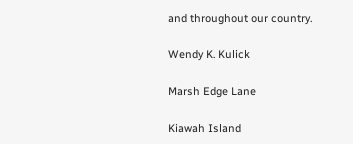and throughout our country.

Wendy K. Kulick

Marsh Edge Lane

Kiawah Island